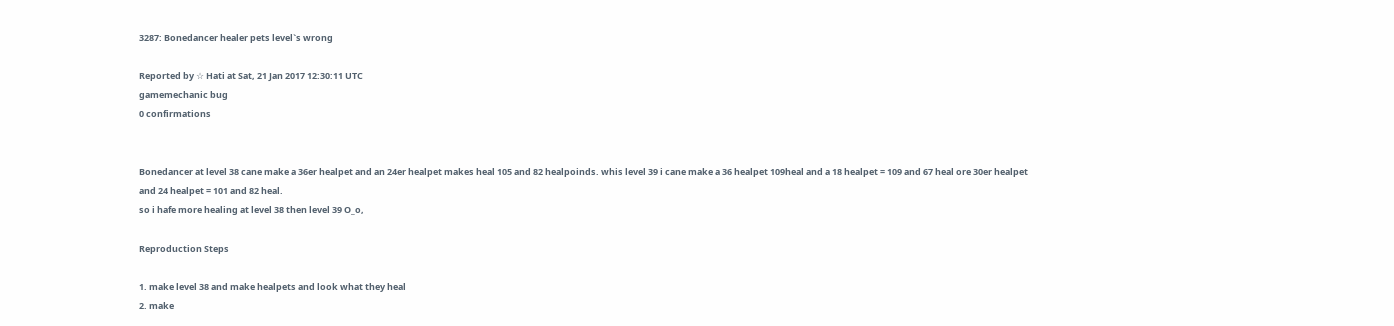3287: Bonedancer healer pets level`s wrong

Reported by ☆ Hati at Sat, 21 Jan 2017 12:30:11 UTC
gamemechanic bug
0 confirmations


Bonedancer at level 38 cane make a 36er healpet and an 24er healpet makes heal 105 and 82 healpoinds. whis level 39 i cane make a 36 healpet 109heal and a 18 healpet = 109 and 67 heal ore 30er healpet and 24 healpet = 101 and 82 heal.
so i hafe more healing at level 38 then level 39 O_o,

Reproduction Steps

1. make level 38 and make healpets and look what they heal
2. make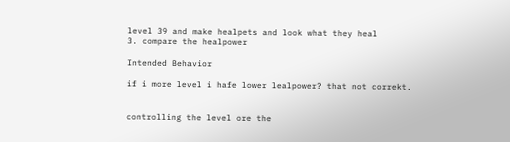level 39 and make healpets and look what they heal
3. compare the healpower

Intended Behavior

if i more level i hafe lower lealpower? that not correkt.


controlling the level ore the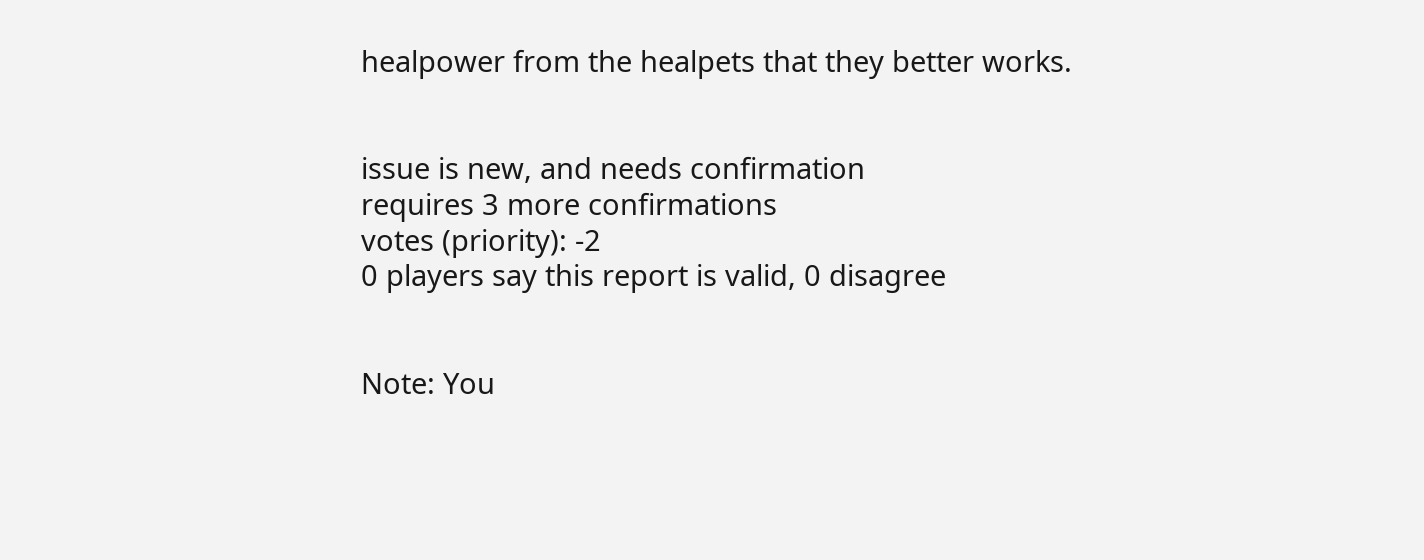healpower from the healpets that they better works.


issue is new, and needs confirmation
requires 3 more confirmations
votes (priority): -2
0 players say this report is valid, 0 disagree


Note: You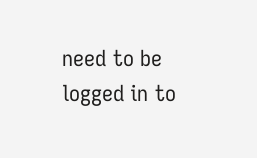need to be logged in to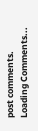post comments.
Loading Comments...